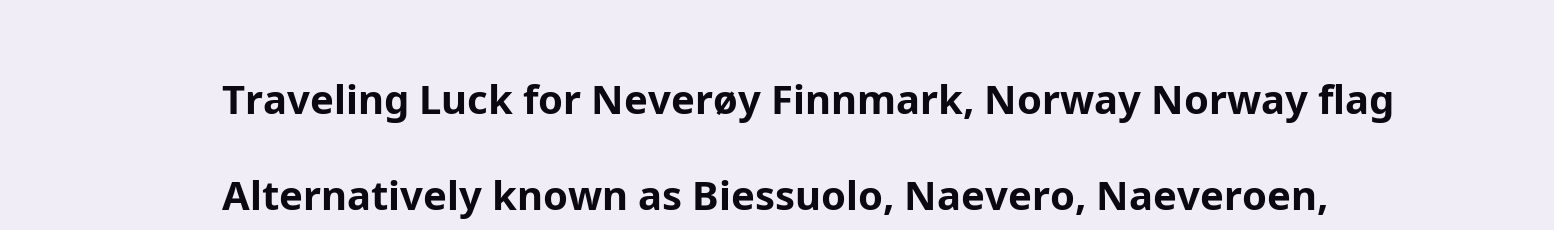Traveling Luck for Neverøy Finnmark, Norway Norway flag

Alternatively known as Biessuolo, Naevero, Naeveroen,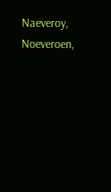Naeveroy, Noeveroen,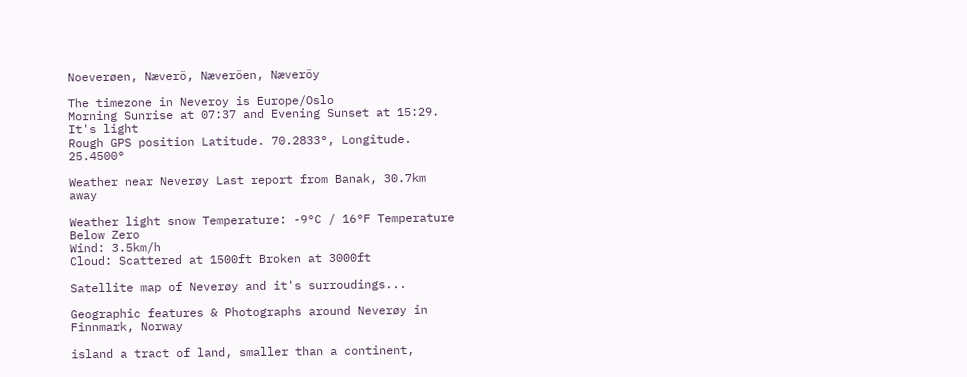Noeverøen, Næverö, Næveröen, Næveröy

The timezone in Neveroy is Europe/Oslo
Morning Sunrise at 07:37 and Evening Sunset at 15:29. It's light
Rough GPS position Latitude. 70.2833°, Longitude. 25.4500°

Weather near Neverøy Last report from Banak, 30.7km away

Weather light snow Temperature: -9°C / 16°F Temperature Below Zero
Wind: 3.5km/h
Cloud: Scattered at 1500ft Broken at 3000ft

Satellite map of Neverøy and it's surroudings...

Geographic features & Photographs around Neverøy in Finnmark, Norway

island a tract of land, smaller than a continent,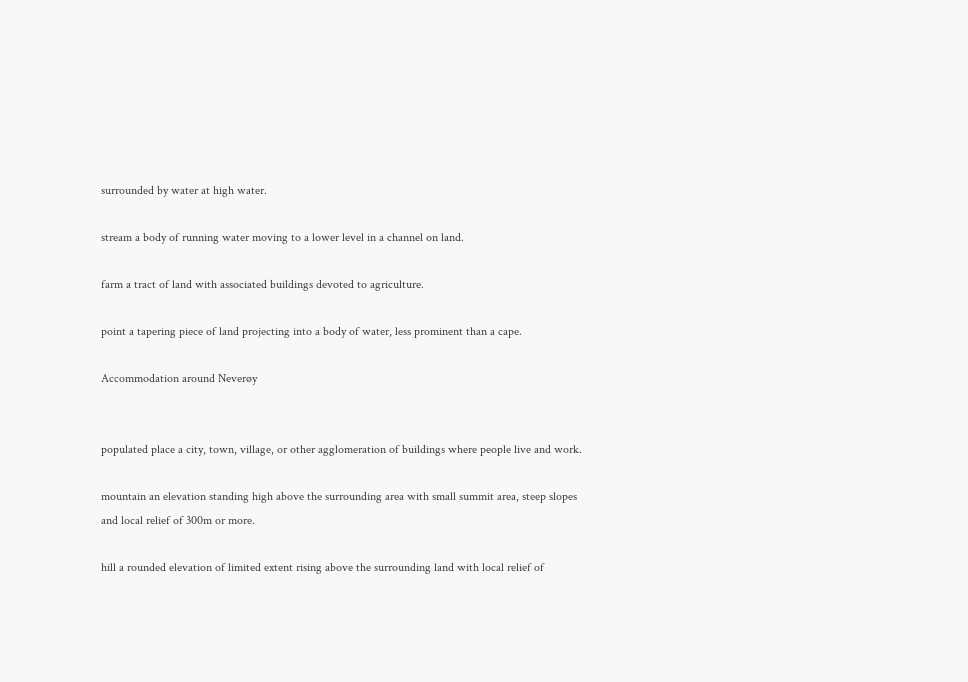surrounded by water at high water.

stream a body of running water moving to a lower level in a channel on land.

farm a tract of land with associated buildings devoted to agriculture.

point a tapering piece of land projecting into a body of water, less prominent than a cape.

Accommodation around Neverøy


populated place a city, town, village, or other agglomeration of buildings where people live and work.

mountain an elevation standing high above the surrounding area with small summit area, steep slopes and local relief of 300m or more.

hill a rounded elevation of limited extent rising above the surrounding land with local relief of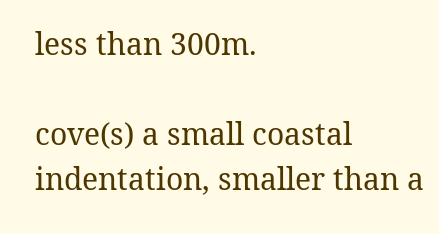less than 300m.

cove(s) a small coastal indentation, smaller than a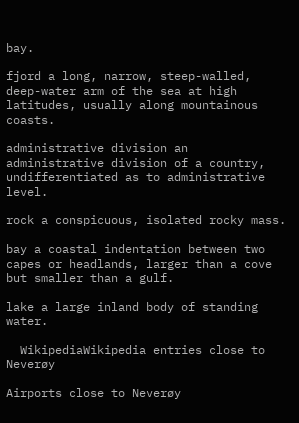bay.

fjord a long, narrow, steep-walled, deep-water arm of the sea at high latitudes, usually along mountainous coasts.

administrative division an administrative division of a country, undifferentiated as to administrative level.

rock a conspicuous, isolated rocky mass.

bay a coastal indentation between two capes or headlands, larger than a cove but smaller than a gulf.

lake a large inland body of standing water.

  WikipediaWikipedia entries close to Neverøy

Airports close to Neverøy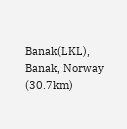Banak(LKL), Banak, Norway (30.7km)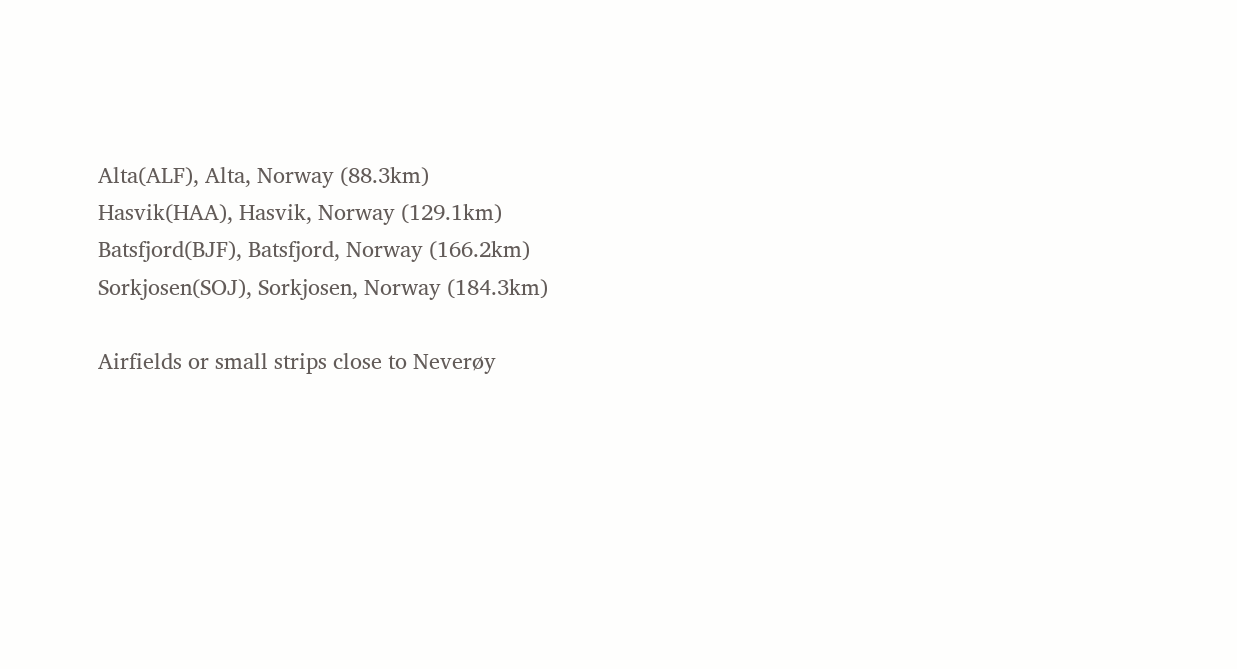Alta(ALF), Alta, Norway (88.3km)
Hasvik(HAA), Hasvik, Norway (129.1km)
Batsfjord(BJF), Batsfjord, Norway (166.2km)
Sorkjosen(SOJ), Sorkjosen, Norway (184.3km)

Airfields or small strips close to Neverøy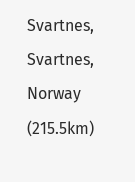Svartnes, Svartnes, Norway (215.5km)